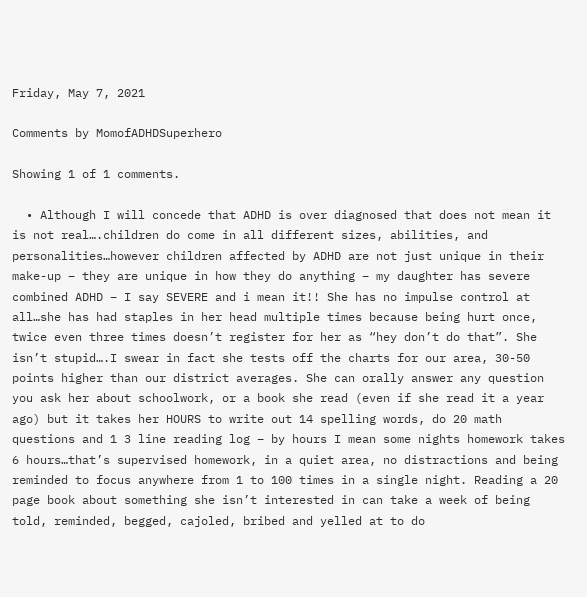Friday, May 7, 2021

Comments by MomofADHDSuperhero

Showing 1 of 1 comments.

  • Although I will concede that ADHD is over diagnosed that does not mean it is not real….children do come in all different sizes, abilities, and personalities…however children affected by ADHD are not just unique in their make-up – they are unique in how they do anything – my daughter has severe combined ADHD – I say SEVERE and i mean it!! She has no impulse control at all…she has had staples in her head multiple times because being hurt once, twice even three times doesn’t register for her as “hey don’t do that”. She isn’t stupid….I swear in fact she tests off the charts for our area, 30-50 points higher than our district averages. She can orally answer any question you ask her about schoolwork, or a book she read (even if she read it a year ago) but it takes her HOURS to write out 14 spelling words, do 20 math questions and 1 3 line reading log – by hours I mean some nights homework takes 6 hours…that’s supervised homework, in a quiet area, no distractions and being reminded to focus anywhere from 1 to 100 times in a single night. Reading a 20 page book about something she isn’t interested in can take a week of being told, reminded, begged, cajoled, bribed and yelled at to do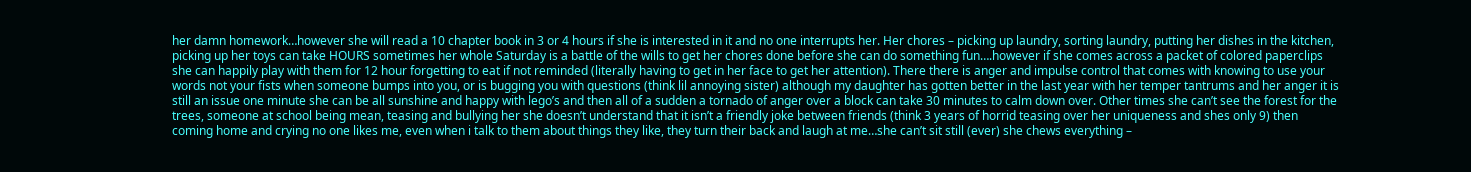her damn homework…however she will read a 10 chapter book in 3 or 4 hours if she is interested in it and no one interrupts her. Her chores – picking up laundry, sorting laundry, putting her dishes in the kitchen, picking up her toys can take HOURS sometimes her whole Saturday is a battle of the wills to get her chores done before she can do something fun….however if she comes across a packet of colored paperclips she can happily play with them for 12 hour forgetting to eat if not reminded (literally having to get in her face to get her attention). There there is anger and impulse control that comes with knowing to use your words not your fists when someone bumps into you, or is bugging you with questions (think lil annoying sister) although my daughter has gotten better in the last year with her temper tantrums and her anger it is still an issue one minute she can be all sunshine and happy with lego’s and then all of a sudden a tornado of anger over a block can take 30 minutes to calm down over. Other times she can’t see the forest for the trees, someone at school being mean, teasing and bullying her she doesn’t understand that it isn’t a friendly joke between friends (think 3 years of horrid teasing over her uniqueness and shes only 9) then coming home and crying no one likes me, even when i talk to them about things they like, they turn their back and laugh at me…she can’t sit still (ever) she chews everything –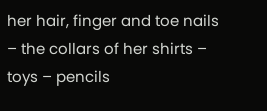her hair, finger and toe nails – the collars of her shirts – toys – pencils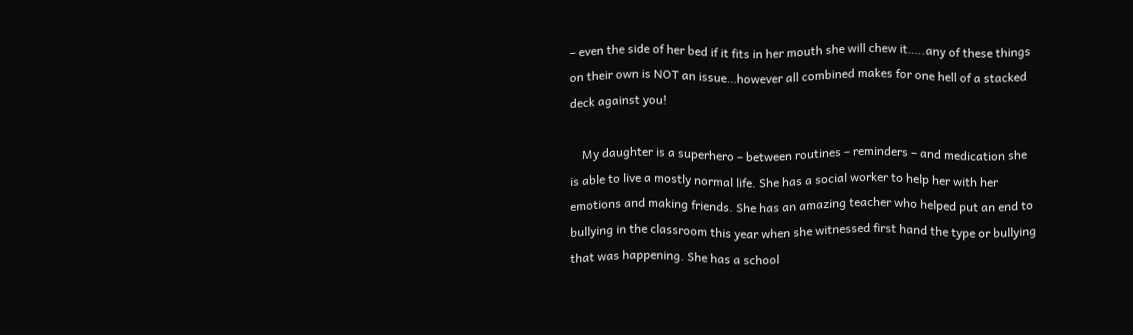– even the side of her bed if it fits in her mouth she will chew it…..any of these things on their own is NOT an issue…however all combined makes for one hell of a stacked deck against you!

    My daughter is a superhero – between routines – reminders – and medication she is able to live a mostly normal life. She has a social worker to help her with her emotions and making friends. She has an amazing teacher who helped put an end to bullying in the classroom this year when she witnessed first hand the type or bullying that was happening. She has a school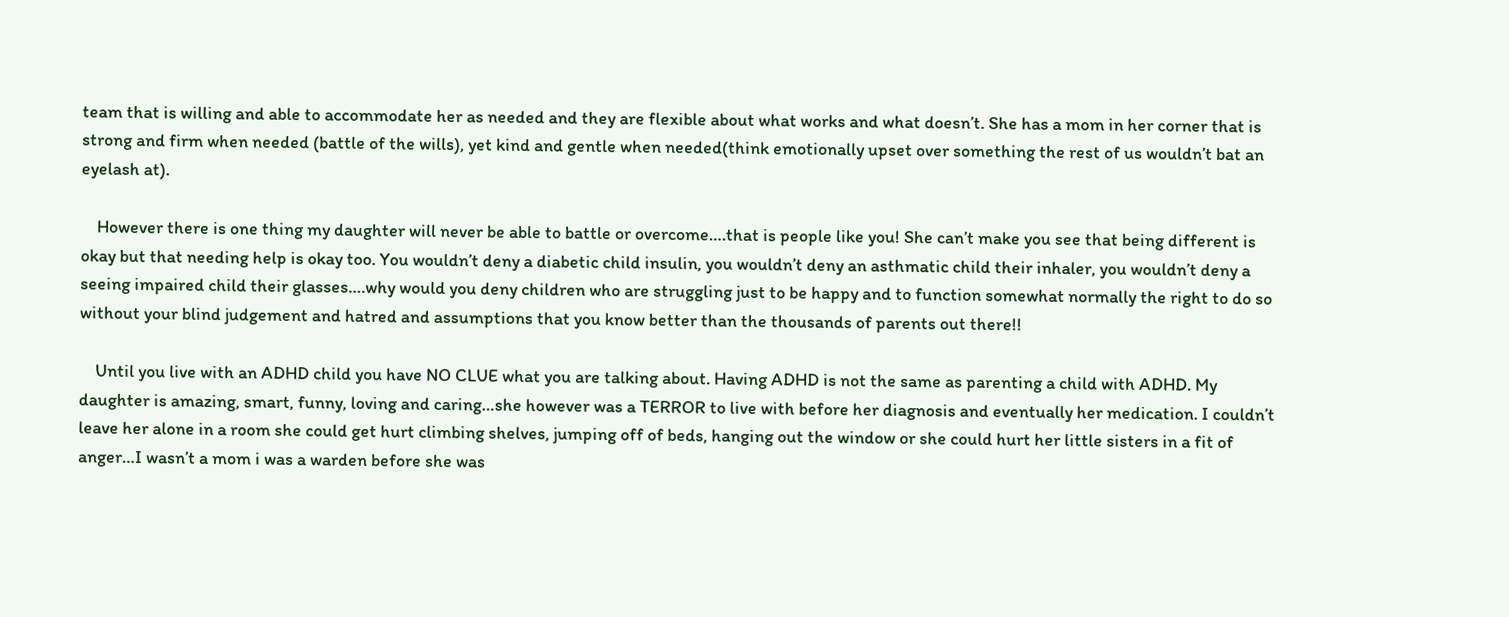team that is willing and able to accommodate her as needed and they are flexible about what works and what doesn’t. She has a mom in her corner that is strong and firm when needed (battle of the wills), yet kind and gentle when needed(think emotionally upset over something the rest of us wouldn’t bat an eyelash at).

    However there is one thing my daughter will never be able to battle or overcome….that is people like you! She can’t make you see that being different is okay but that needing help is okay too. You wouldn’t deny a diabetic child insulin, you wouldn’t deny an asthmatic child their inhaler, you wouldn’t deny a seeing impaired child their glasses….why would you deny children who are struggling just to be happy and to function somewhat normally the right to do so without your blind judgement and hatred and assumptions that you know better than the thousands of parents out there!!

    Until you live with an ADHD child you have NO CLUE what you are talking about. Having ADHD is not the same as parenting a child with ADHD. My daughter is amazing, smart, funny, loving and caring…she however was a TERROR to live with before her diagnosis and eventually her medication. I couldn’t leave her alone in a room she could get hurt climbing shelves, jumping off of beds, hanging out the window or she could hurt her little sisters in a fit of anger…I wasn’t a mom i was a warden before she was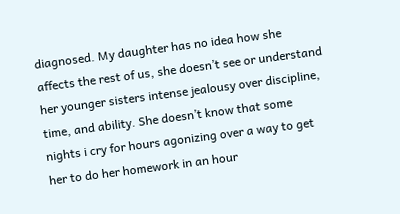diagnosed. My daughter has no idea how she affects the rest of us, she doesn’t see or understand her younger sisters intense jealousy over discipline, time, and ability. She doesn’t know that some nights i cry for hours agonizing over a way to get her to do her homework in an hour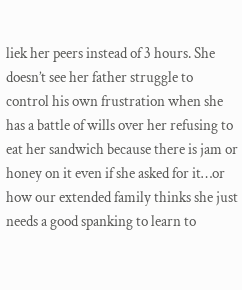liek her peers instead of 3 hours. She doesn’t see her father struggle to control his own frustration when she has a battle of wills over her refusing to eat her sandwich because there is jam or honey on it even if she asked for it…or how our extended family thinks she just needs a good spanking to learn to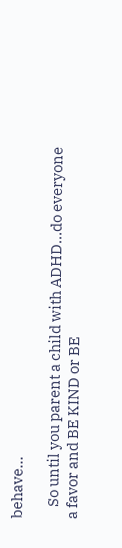behave…

    So until you parent a child with ADHD…do everyone a favor and BE KIND or BE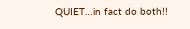QUIET…in fact do both!!